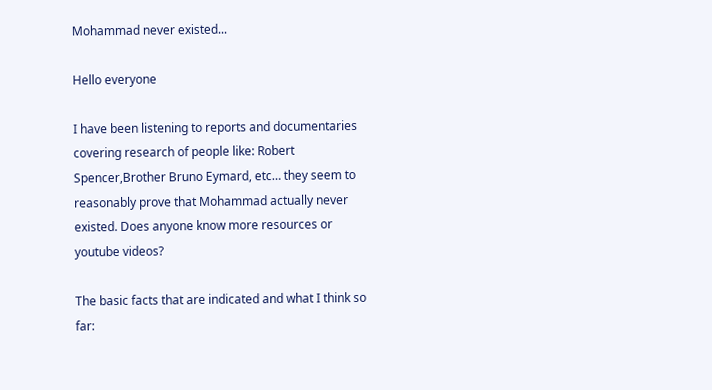Mohammad never existed...

Hello everyone

I have been listening to reports and documentaries covering research of people like: Robert Spencer,Brother Bruno Eymard, etc… they seem to reasonably prove that Mohammad actually never existed. Does anyone know more resources or youtube videos?

The basic facts that are indicated and what I think so far: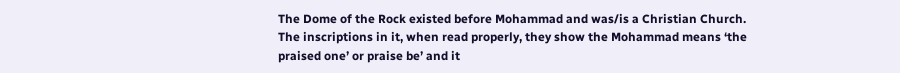The Dome of the Rock existed before Mohammad and was/is a Christian Church.
The inscriptions in it, when read properly, they show the Mohammad means ‘the praised one’ or praise be’ and it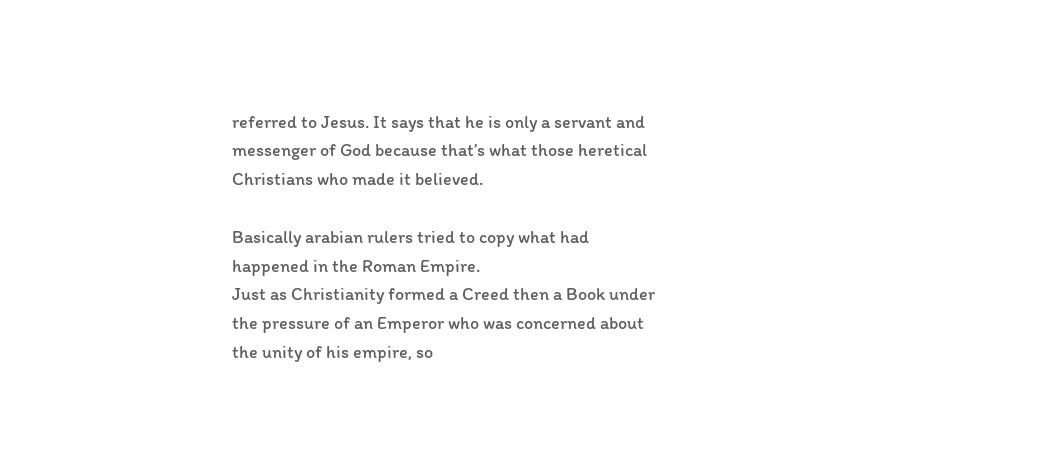referred to Jesus. It says that he is only a servant and messenger of God because that’s what those heretical Christians who made it believed.

Basically arabian rulers tried to copy what had happened in the Roman Empire.
Just as Christianity formed a Creed then a Book under the pressure of an Emperor who was concerned about the unity of his empire, so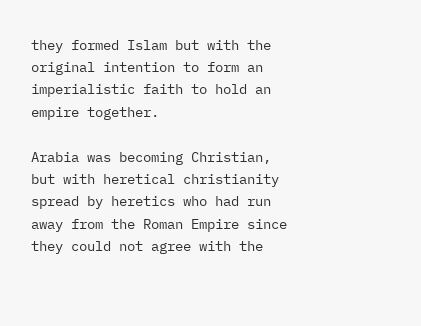they formed Islam but with the original intention to form an imperialistic faith to hold an empire together.

Arabia was becoming Christian, but with heretical christianity spread by heretics who had run away from the Roman Empire since they could not agree with the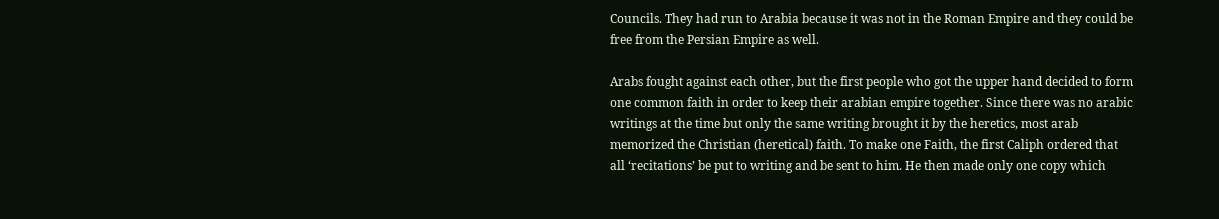Councils. They had run to Arabia because it was not in the Roman Empire and they could be free from the Persian Empire as well.

Arabs fought against each other, but the first people who got the upper hand decided to form one common faith in order to keep their arabian empire together. Since there was no arabic writings at the time but only the same writing brought it by the heretics, most arab memorized the Christian (heretical) faith. To make one Faith, the first Caliph ordered that all ‘recitations’ be put to writing and be sent to him. He then made only one copy which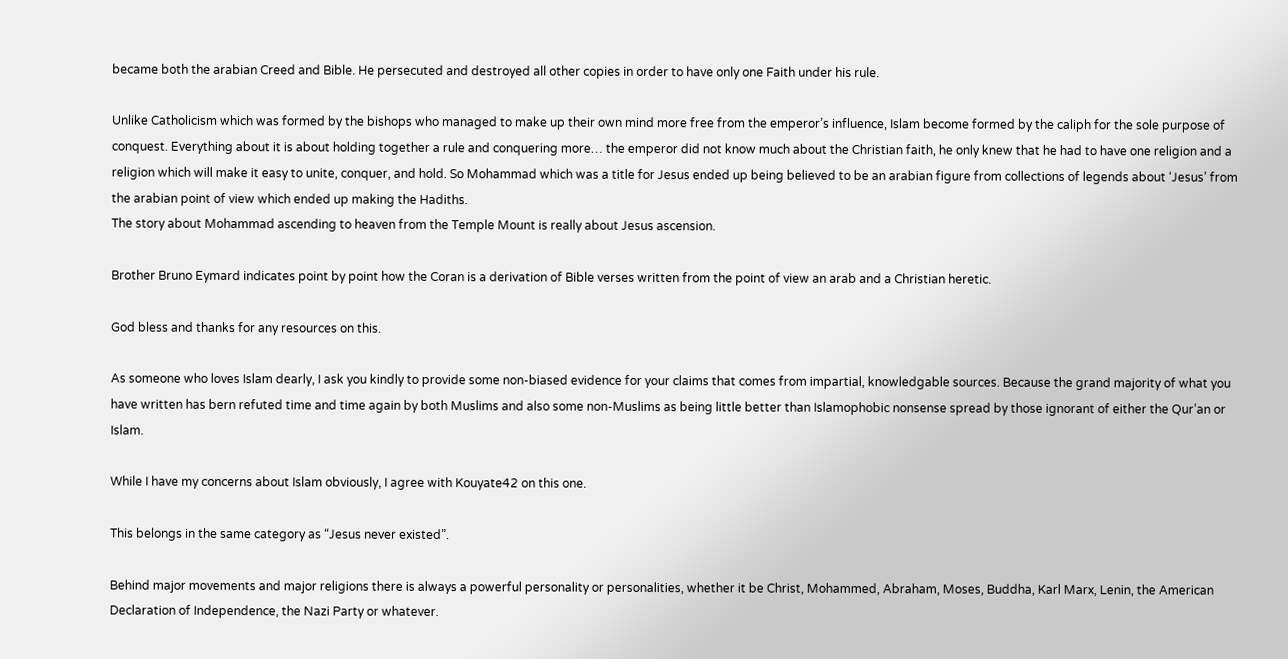became both the arabian Creed and Bible. He persecuted and destroyed all other copies in order to have only one Faith under his rule.

Unlike Catholicism which was formed by the bishops who managed to make up their own mind more free from the emperor’s influence, Islam become formed by the caliph for the sole purpose of conquest. Everything about it is about holding together a rule and conquering more… the emperor did not know much about the Christian faith, he only knew that he had to have one religion and a religion which will make it easy to unite, conquer, and hold. So Mohammad which was a title for Jesus ended up being believed to be an arabian figure from collections of legends about ‘Jesus’ from the arabian point of view which ended up making the Hadiths.
The story about Mohammad ascending to heaven from the Temple Mount is really about Jesus ascension.

Brother Bruno Eymard indicates point by point how the Coran is a derivation of Bible verses written from the point of view an arab and a Christian heretic.

God bless and thanks for any resources on this.

As someone who loves Islam dearly, I ask you kindly to provide some non-biased evidence for your claims that comes from impartial, knowledgable sources. Because the grand majority of what you have written has bern refuted time and time again by both Muslims and also some non-Muslims as being little better than Islamophobic nonsense spread by those ignorant of either the Qur’an or Islam.

While I have my concerns about Islam obviously, I agree with Kouyate42 on this one.

This belongs in the same category as “Jesus never existed”.

Behind major movements and major religions there is always a powerful personality or personalities, whether it be Christ, Mohammed, Abraham, Moses, Buddha, Karl Marx, Lenin, the American Declaration of Independence, the Nazi Party or whatever.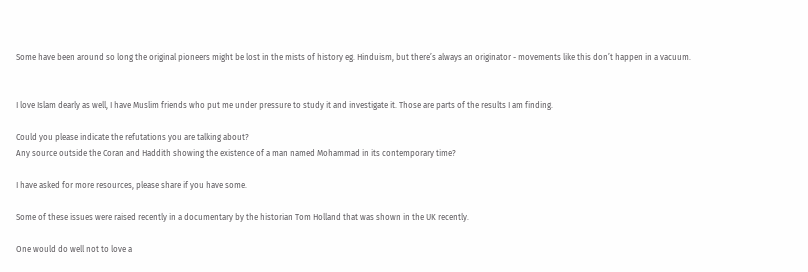Some have been around so long the original pioneers might be lost in the mists of history eg. Hinduism, but there’s always an originator - movements like this don’t happen in a vacuum.


I love Islam dearly as well, I have Muslim friends who put me under pressure to study it and investigate it. Those are parts of the results I am finding.

Could you please indicate the refutations you are talking about?
Any source outside the Coran and Haddith showing the existence of a man named Mohammad in its contemporary time?

I have asked for more resources, please share if you have some.

Some of these issues were raised recently in a documentary by the historian Tom Holland that was shown in the UK recently.

One would do well not to love a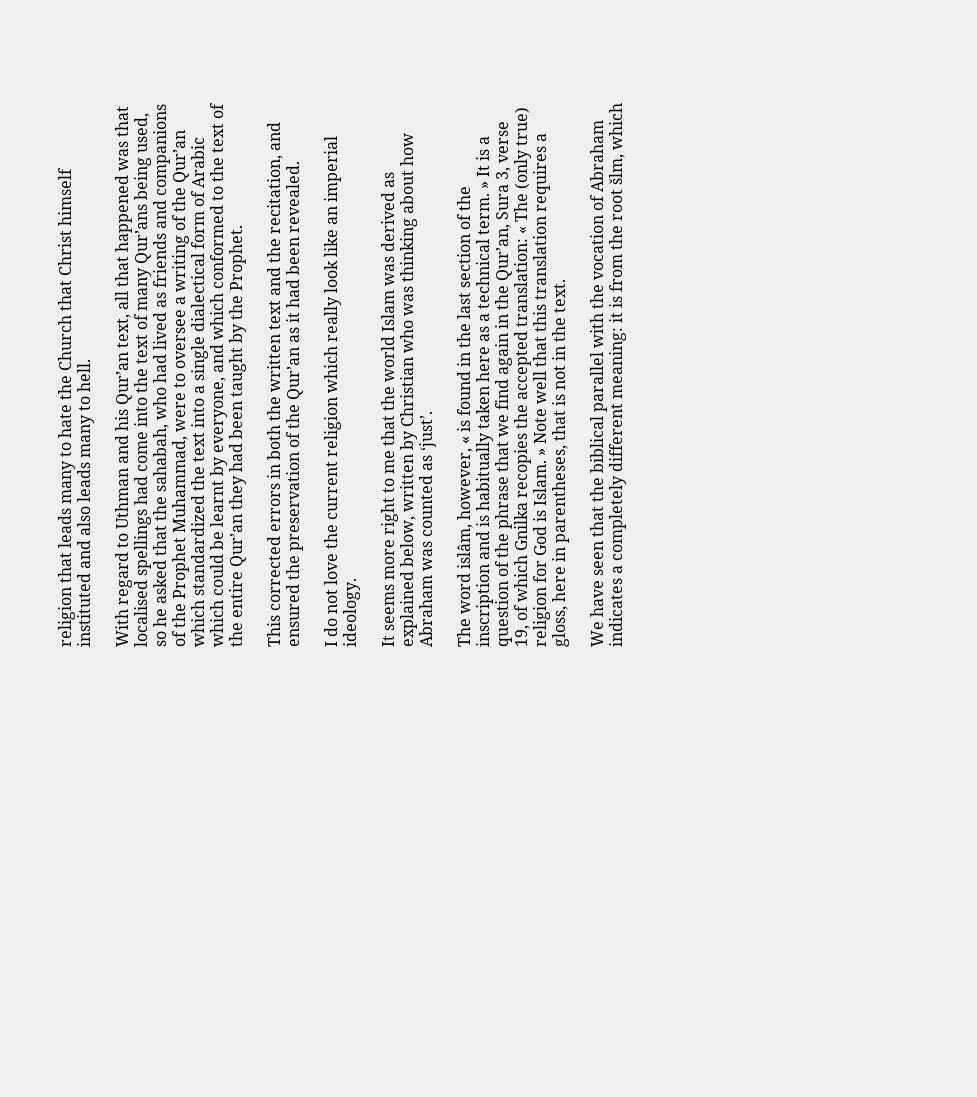religion that leads many to hate the Church that Christ himself instituted and also leads many to hell.

With regard to Uthman and his Qur’an text, all that happened was that localised spellings had come into the text of many Qur’ans being used, so he asked that the sahabah, who had lived as friends and companions of the Prophet Muhammad, were to oversee a writing of the Qur’an which standardized the text into a single dialectical form of Arabic which could be learnt by everyone, and which conformed to the text of the entire Qur’an they had been taught by the Prophet.

This corrected errors in both the written text and the recitation, and ensured the preservation of the Qur’an as it had been revealed.

I do not love the current religion which really look like an imperial ideology.

It seems more right to me that the world Islam was derived as explained below, written by Christian who was thinking about how Abraham was counted as ‘just’.

The word islâm, however, « is found in the last section of the inscription and is habitually taken here as a technical term. » It is a question of the phrase that we find again in the Qur’an, Sura 3, verse 19, of which Gnilka recopies the accepted translation: « The (only true) religion for God is Islam. » Note well that this translation requires a gloss, here in parentheses, that is not in the text.

We have seen that the biblical parallel with the vocation of Abraham indicates a completely different meaning: it is from the root šlm, which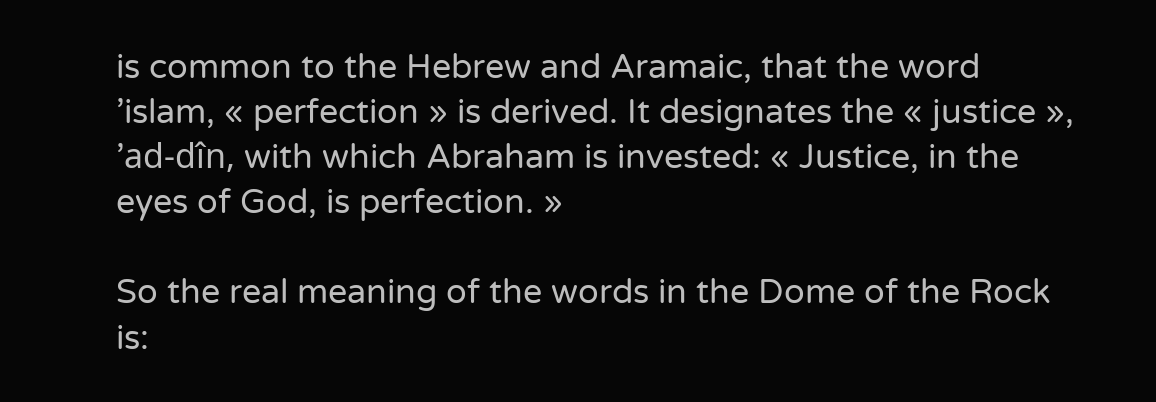is common to the Hebrew and Aramaic, that the word ’islam, « perfection » is derived. It designates the « justice », ’ad-dîn, with which Abraham is invested: « Justice, in the eyes of God, is perfection. »

So the real meaning of the words in the Dome of the Rock is: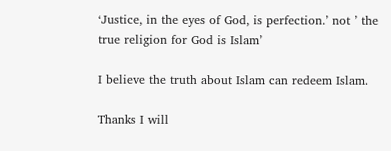‘Justice, in the eyes of God, is perfection.’ not ’ the true religion for God is Islam’

I believe the truth about Islam can redeem Islam.

Thanks I will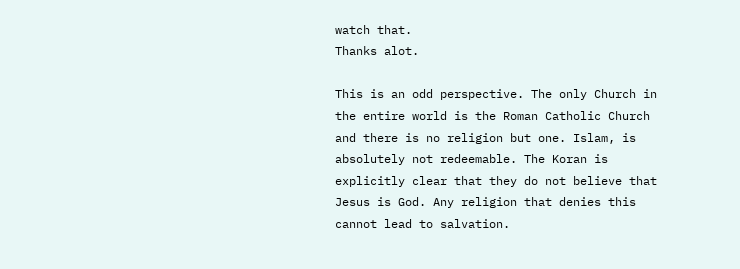watch that.
Thanks alot.

This is an odd perspective. The only Church in the entire world is the Roman Catholic Church and there is no religion but one. Islam, is absolutely not redeemable. The Koran is explicitly clear that they do not believe that Jesus is God. Any religion that denies this cannot lead to salvation.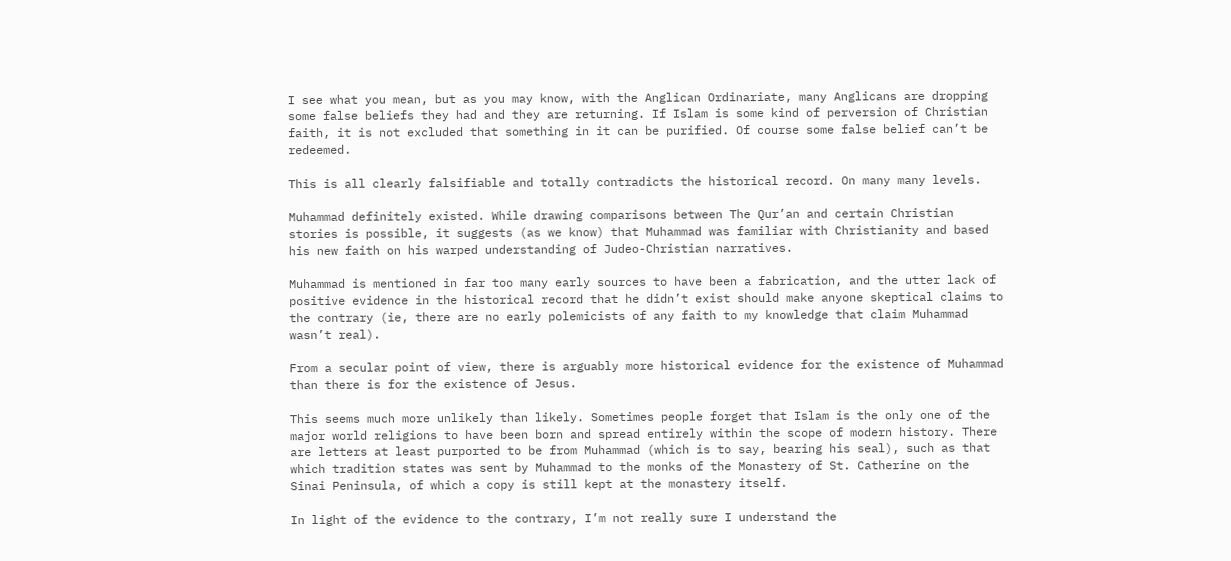I see what you mean, but as you may know, with the Anglican Ordinariate, many Anglicans are dropping some false beliefs they had and they are returning. If Islam is some kind of perversion of Christian faith, it is not excluded that something in it can be purified. Of course some false belief can’t be redeemed.

This is all clearly falsifiable and totally contradicts the historical record. On many many levels.

Muhammad definitely existed. While drawing comparisons between The Qur’an and certain Christian stories is possible, it suggests (as we know) that Muhammad was familiar with Christianity and based his new faith on his warped understanding of Judeo-Christian narratives.

Muhammad is mentioned in far too many early sources to have been a fabrication, and the utter lack of positive evidence in the historical record that he didn’t exist should make anyone skeptical claims to the contrary (ie, there are no early polemicists of any faith to my knowledge that claim Muhammad wasn’t real).

From a secular point of view, there is arguably more historical evidence for the existence of Muhammad than there is for the existence of Jesus.

This seems much more unlikely than likely. Sometimes people forget that Islam is the only one of the major world religions to have been born and spread entirely within the scope of modern history. There are letters at least purported to be from Muhammad (which is to say, bearing his seal), such as that which tradition states was sent by Muhammad to the monks of the Monastery of St. Catherine on the Sinai Peninsula, of which a copy is still kept at the monastery itself.

In light of the evidence to the contrary, I’m not really sure I understand the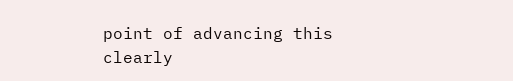point of advancing this clearly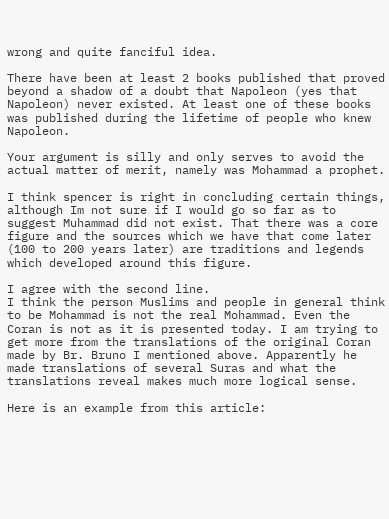wrong and quite fanciful idea.

There have been at least 2 books published that proved beyond a shadow of a doubt that Napoleon (yes that Napoleon) never existed. At least one of these books was published during the lifetime of people who knew Napoleon.

Your argument is silly and only serves to avoid the actual matter of merit, namely was Mohammad a prophet.

I think spencer is right in concluding certain things, although Im not sure if I would go so far as to suggest Muhammad did not exist. That there was a core figure and the sources which we have that come later (100 to 200 years later) are traditions and legends which developed around this figure.

I agree with the second line.
I think the person Muslims and people in general think to be Mohammad is not the real Mohammad. Even the Coran is not as it is presented today. I am trying to get more from the translations of the original Coran made by Br. Bruno I mentioned above. Apparently he made translations of several Suras and what the translations reveal makes much more logical sense.

Here is an example from this article: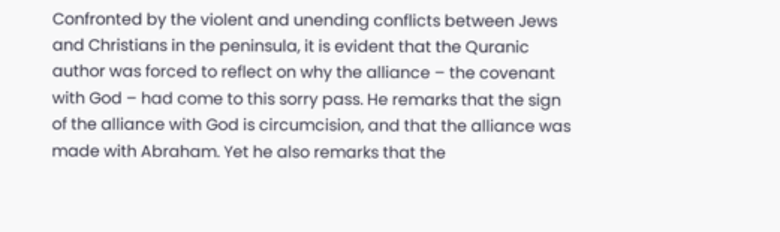Confronted by the violent and unending conflicts between Jews and Christians in the peninsula, it is evident that the Quranic author was forced to reflect on why the alliance – the covenant with God – had come to this sorry pass. He remarks that the sign of the alliance with God is circumcision, and that the alliance was made with Abraham. Yet he also remarks that the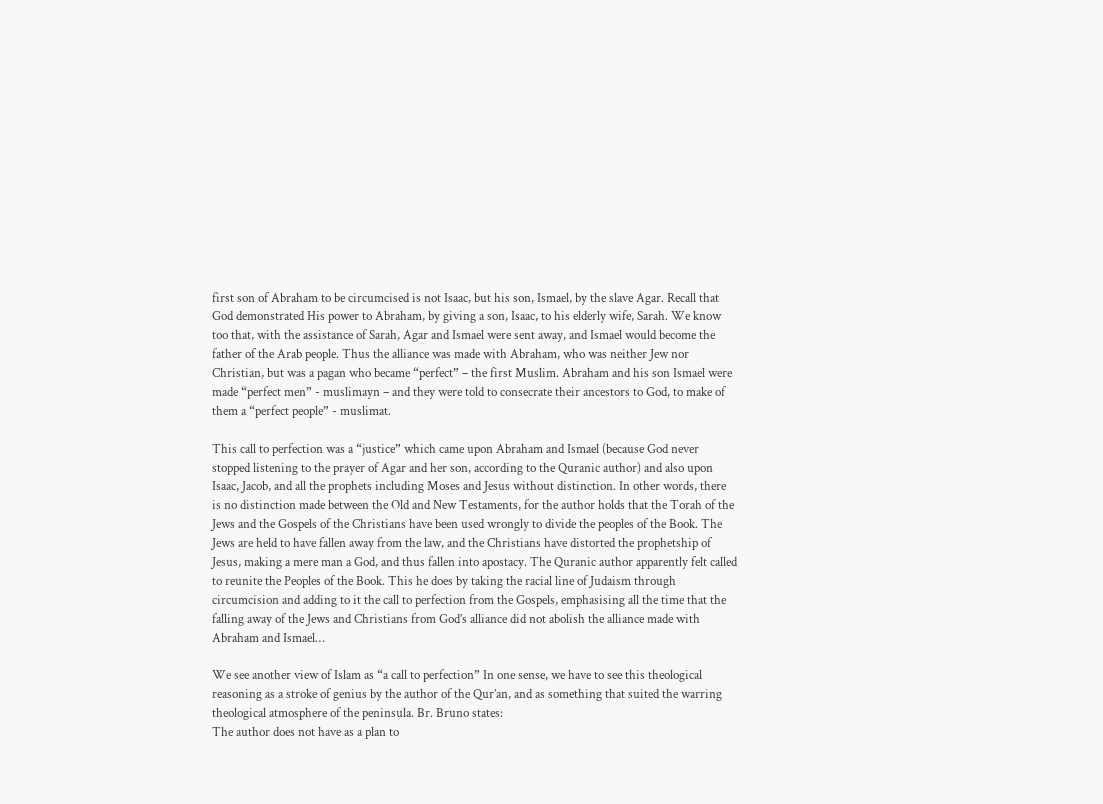first son of Abraham to be circumcised is not Isaac, but his son, Ismael, by the slave Agar. Recall that God demonstrated His power to Abraham, by giving a son, Isaac, to his elderly wife, Sarah. We know too that, with the assistance of Sarah, Agar and Ismael were sent away, and Ismael would become the father of the Arab people. Thus the alliance was made with Abraham, who was neither Jew nor Christian, but was a pagan who became “perfect” – the first Muslim. Abraham and his son Ismael were made “perfect men” - muslimayn – and they were told to consecrate their ancestors to God, to make of them a “perfect people” - muslimat.

This call to perfection was a “justice” which came upon Abraham and Ismael (because God never stopped listening to the prayer of Agar and her son, according to the Quranic author) and also upon Isaac, Jacob, and all the prophets including Moses and Jesus without distinction. In other words, there is no distinction made between the Old and New Testaments, for the author holds that the Torah of the Jews and the Gospels of the Christians have been used wrongly to divide the peoples of the Book. The Jews are held to have fallen away from the law, and the Christians have distorted the prophetship of Jesus, making a mere man a God, and thus fallen into apostacy. The Quranic author apparently felt called to reunite the Peoples of the Book. This he does by taking the racial line of Judaism through circumcision and adding to it the call to perfection from the Gospels, emphasising all the time that the falling away of the Jews and Christians from God’s alliance did not abolish the alliance made with Abraham and Ismael…

We see another view of Islam as “a call to perfection” In one sense, we have to see this theological reasoning as a stroke of genius by the author of the Qur’an, and as something that suited the warring theological atmosphere of the peninsula. Br. Bruno states:
The author does not have as a plan to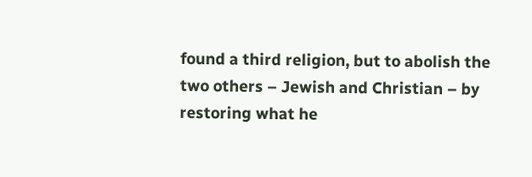found a third religion, but to abolish the two others – Jewish and Christian – by restoring what he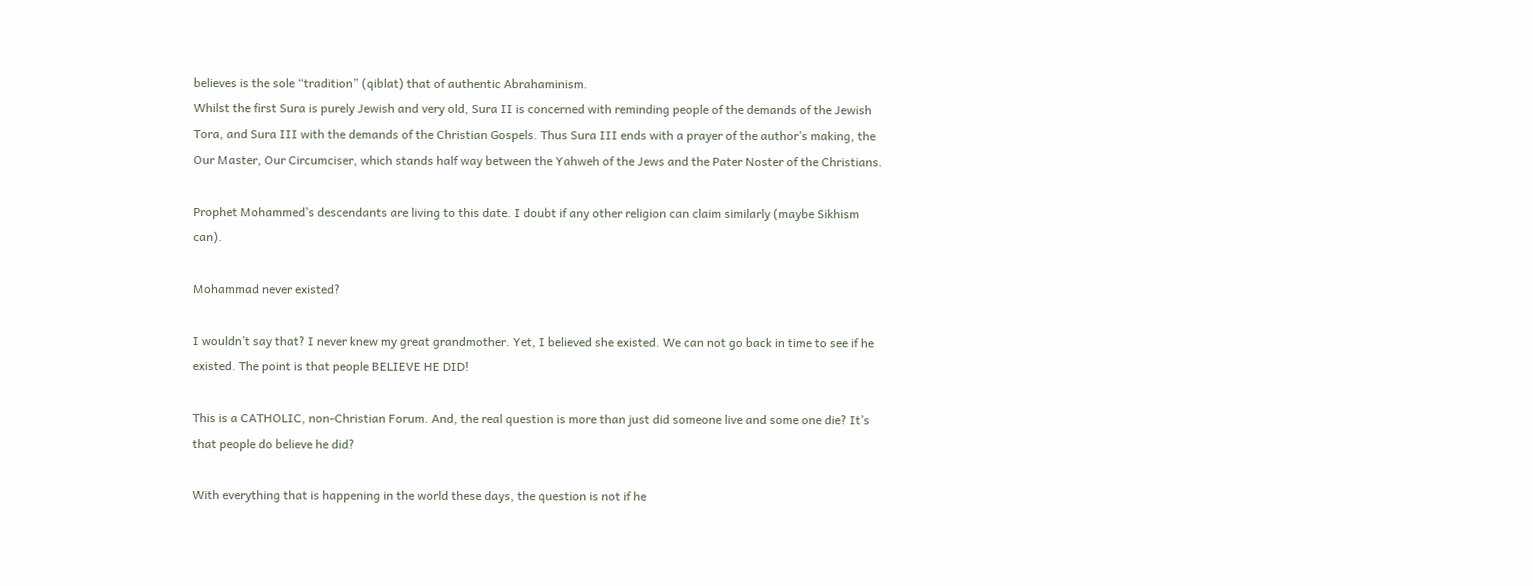believes is the sole “tradition” (qiblat) that of authentic Abrahaminism.
Whilst the first Sura is purely Jewish and very old, Sura II is concerned with reminding people of the demands of the Jewish Tora, and Sura III with the demands of the Christian Gospels. Thus Sura III ends with a prayer of the author’s making, the Our Master, Our Circumciser, which stands half way between the Yahweh of the Jews and the Pater Noster of the Christians.

Prophet Mohammed’s descendants are living to this date. I doubt if any other religion can claim similarly (maybe Sikhism can).

Mohammad never existed?

I wouldn’t say that? I never knew my great grandmother. Yet, I believed she existed. We can not go back in time to see if he existed. The point is that people BELIEVE HE DID!

This is a CATHOLIC, non-Christian Forum. And, the real question is more than just did someone live and some one die? It’s that people do believe he did?

With everything that is happening in the world these days, the question is not if he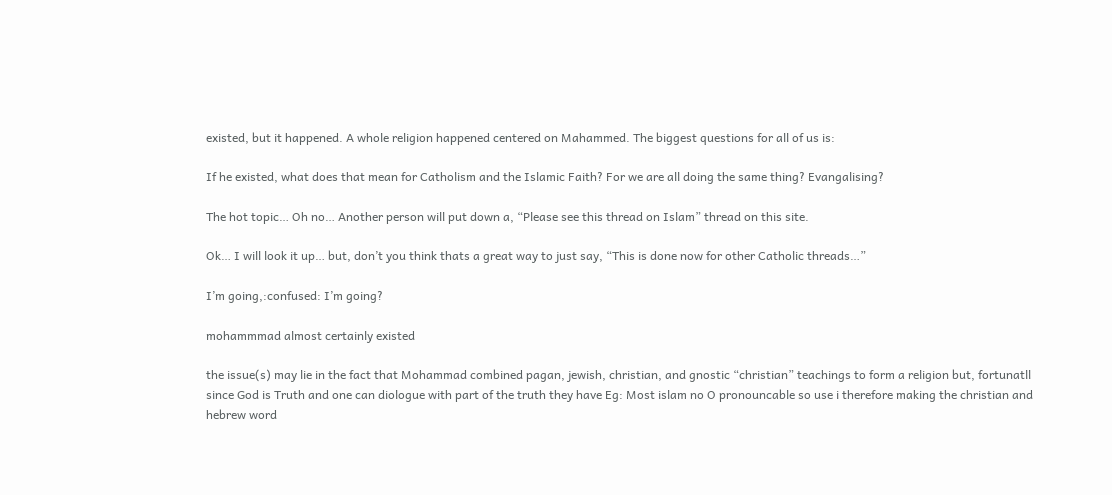existed, but it happened. A whole religion happened centered on Mahammed. The biggest questions for all of us is:

If he existed, what does that mean for Catholism and the Islamic Faith? For we are all doing the same thing? Evangalising?

The hot topic… Oh no… Another person will put down a, “Please see this thread on Islam” thread on this site.

Ok… I will look it up… but, don’t you think thats a great way to just say, “This is done now for other Catholic threads…”

I’m going,:confused: I’m going?

mohammmad almost certainly existed

the issue(s) may lie in the fact that Mohammad combined pagan, jewish, christian, and gnostic “christian” teachings to form a religion but, fortunatll since God is Truth and one can diologue with part of the truth they have Eg: Most islam no O pronouncable so use i therefore making the christian and hebrew word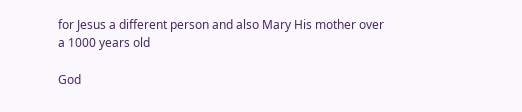for Jesus a different person and also Mary His mother over a 1000 years old

God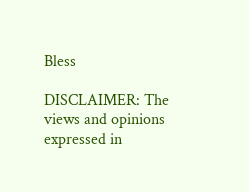Bless

DISCLAIMER: The views and opinions expressed in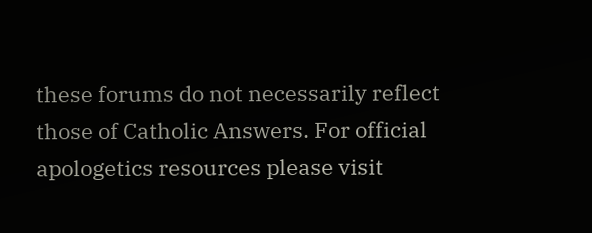these forums do not necessarily reflect those of Catholic Answers. For official apologetics resources please visit